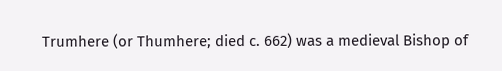Trumhere (or Thumhere; died c. 662) was a medieval Bishop of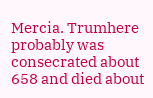Mercia. Trumhere probably was consecrated about 658 and died about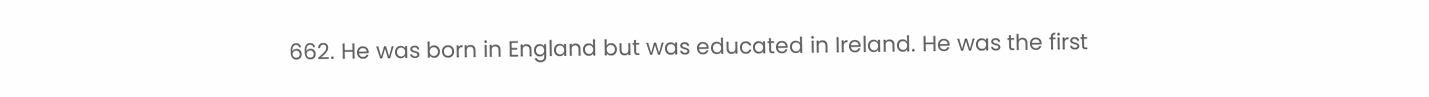662. He was born in England but was educated in Ireland. He was the first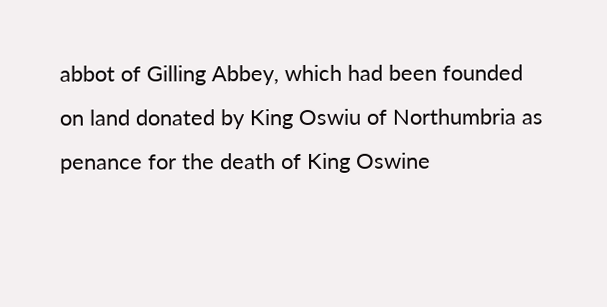abbot of Gilling Abbey, which had been founded on land donated by King Oswiu of Northumbria as penance for the death of King Oswine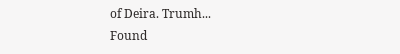of Deira. Trumh...
Found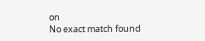on
No exact match found